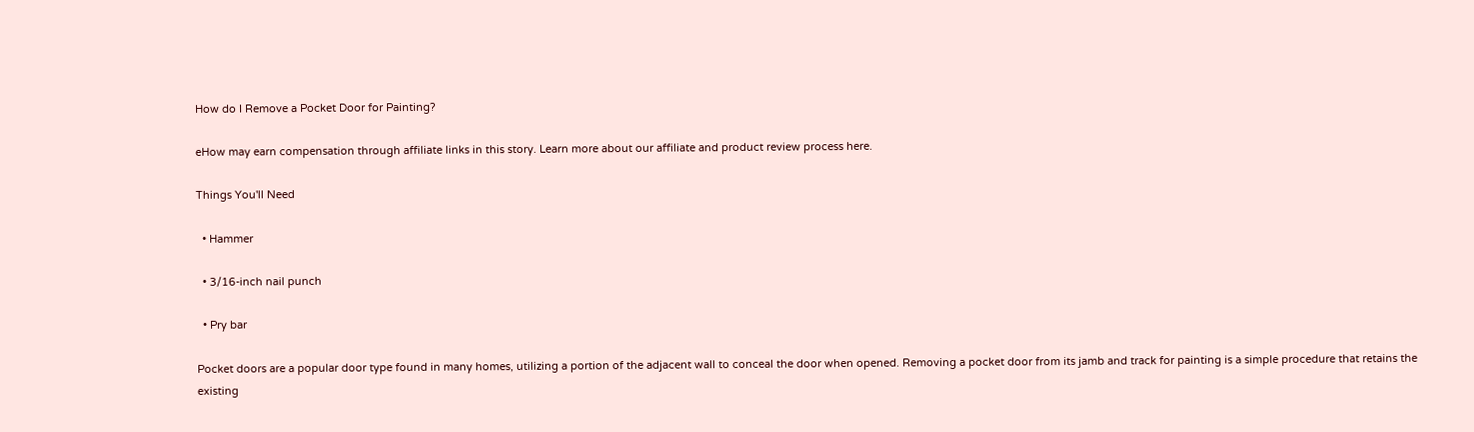How do I Remove a Pocket Door for Painting?

eHow may earn compensation through affiliate links in this story. Learn more about our affiliate and product review process here.

Things You'll Need

  • Hammer

  • 3/16-inch nail punch

  • Pry bar

Pocket doors are a popular door type found in many homes, utilizing a portion of the adjacent wall to conceal the door when opened. Removing a pocket door from its jamb and track for painting is a simple procedure that retains the existing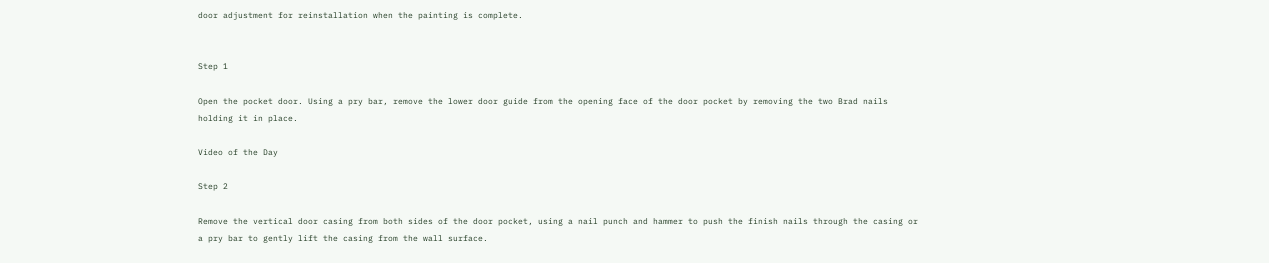door adjustment for reinstallation when the painting is complete.


Step 1

Open the pocket door. Using a pry bar, remove the lower door guide from the opening face of the door pocket by removing the two Brad nails holding it in place.

Video of the Day

Step 2

Remove the vertical door casing from both sides of the door pocket, using a nail punch and hammer to push the finish nails through the casing or a pry bar to gently lift the casing from the wall surface.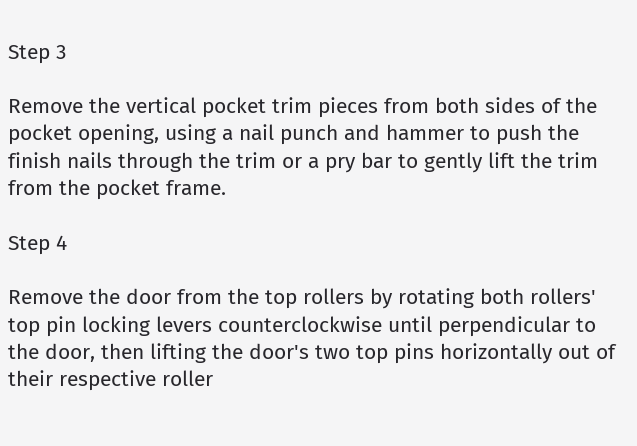Step 3

Remove the vertical pocket trim pieces from both sides of the pocket opening, using a nail punch and hammer to push the finish nails through the trim or a pry bar to gently lift the trim from the pocket frame.

Step 4

Remove the door from the top rollers by rotating both rollers' top pin locking levers counterclockwise until perpendicular to the door, then lifting the door's two top pins horizontally out of their respective roller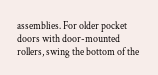assemblies. For older pocket doors with door-mounted rollers, swing the bottom of the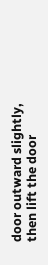door outward slightly, then lift the door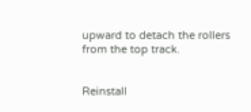upward to detach the rollers from the top track.


Reinstall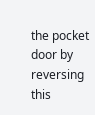the pocket door by reversing this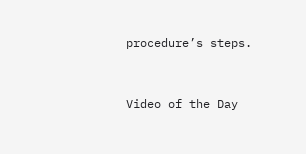procedure’s steps.


Video of the Day